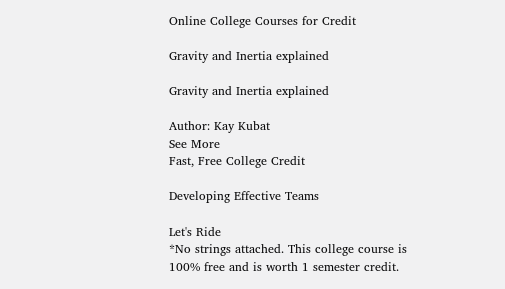Online College Courses for Credit

Gravity and Inertia explained

Gravity and Inertia explained

Author: Kay Kubat
See More
Fast, Free College Credit

Developing Effective Teams

Let's Ride
*No strings attached. This college course is 100% free and is worth 1 semester credit.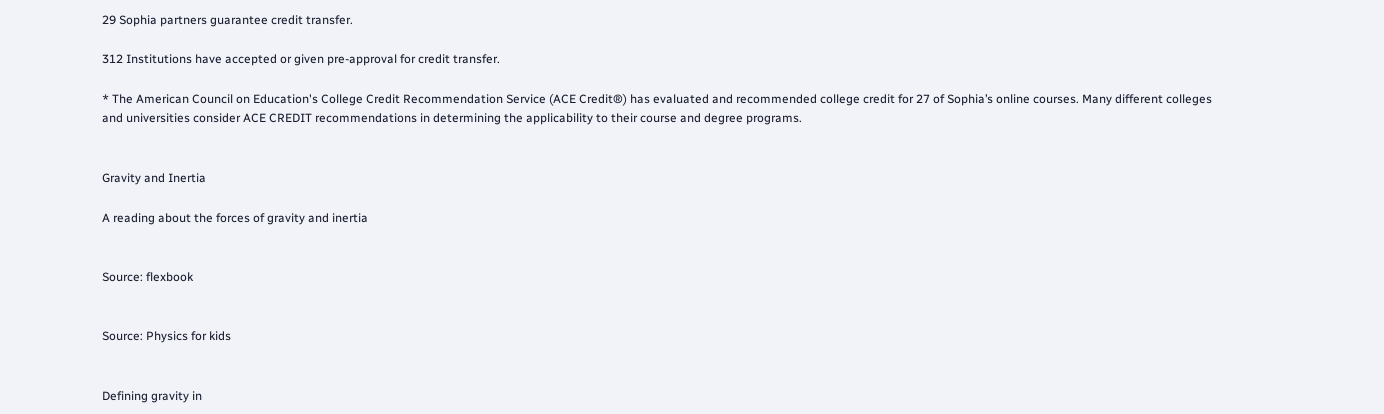29 Sophia partners guarantee credit transfer.

312 Institutions have accepted or given pre-approval for credit transfer.

* The American Council on Education's College Credit Recommendation Service (ACE Credit®) has evaluated and recommended college credit for 27 of Sophia’s online courses. Many different colleges and universities consider ACE CREDIT recommendations in determining the applicability to their course and degree programs.


Gravity and Inertia

A reading about the forces of gravity and inertia


Source: flexbook


Source: Physics for kids


Defining gravity in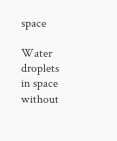space

Water droplets in space without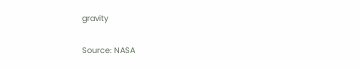gravity

Source: NASA